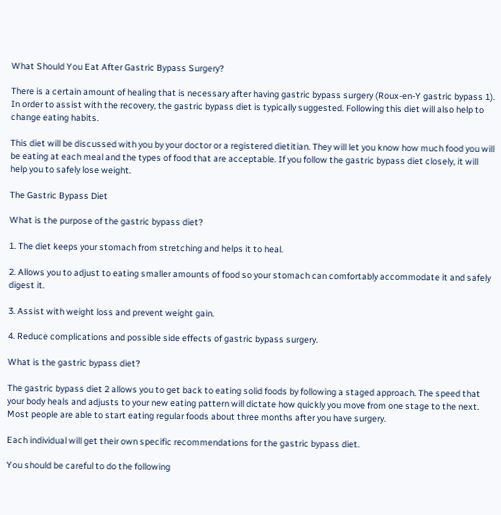What Should You Eat After Gastric Bypass Surgery?

There is a certain amount of healing that is necessary after having gastric bypass surgery (Roux-en-Y gastric bypass 1). In order to assist with the recovery, the gastric bypass diet is typically suggested. Following this diet will also help to change eating habits.

This diet will be discussed with you by your doctor or a registered dietitian. They will let you know how much food you will be eating at each meal and the types of food that are acceptable. If you follow the gastric bypass diet closely, it will help you to safely lose weight.

The Gastric Bypass Diet

What is the purpose of the gastric bypass diet?

1. The diet keeps your stomach from stretching and helps it to heal.

2. Allows you to adjust to eating smaller amounts of food so your stomach can comfortably accommodate it and safely digest it.

3. Assist with weight loss and prevent weight gain.

4. Reduce complications and possible side effects of gastric bypass surgery.

What is the gastric bypass diet?

The gastric bypass diet 2 allows you to get back to eating solid foods by following a staged approach. The speed that your body heals and adjusts to your new eating pattern will dictate how quickly you move from one stage to the next. Most people are able to start eating regular foods about three months after you have surgery.

Each individual will get their own specific recommendations for the gastric bypass diet.

You should be careful to do the following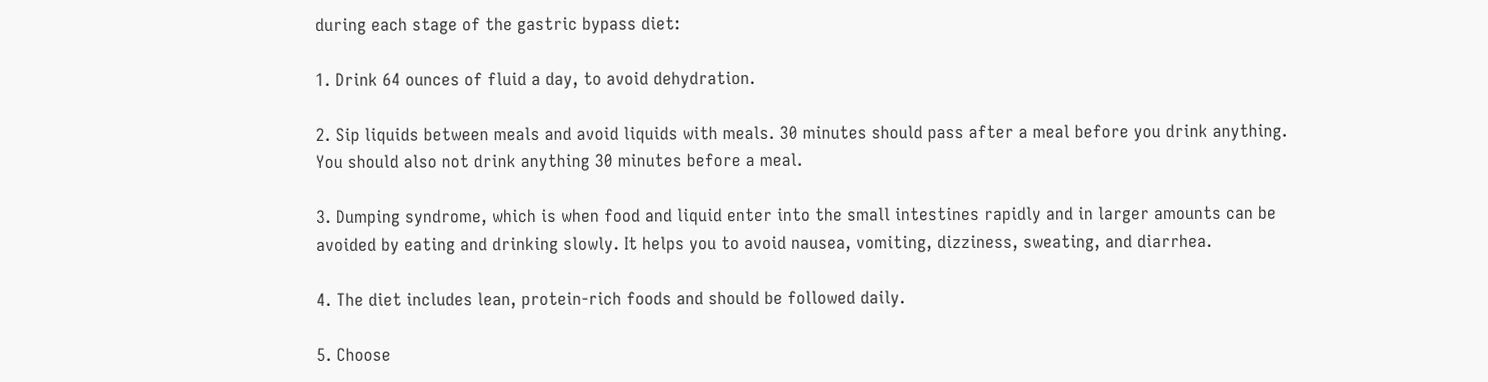during each stage of the gastric bypass diet:

1. Drink 64 ounces of fluid a day, to avoid dehydration.

2. Sip liquids between meals and avoid liquids with meals. 30 minutes should pass after a meal before you drink anything. You should also not drink anything 30 minutes before a meal.

3. Dumping syndrome, which is when food and liquid enter into the small intestines rapidly and in larger amounts can be avoided by eating and drinking slowly. It helps you to avoid nausea, vomiting, dizziness, sweating, and diarrhea.

4. The diet includes lean, protein-rich foods and should be followed daily.

5. Choose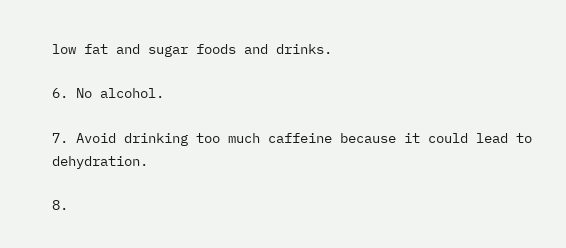low fat and sugar foods and drinks.

6. No alcohol.

7. Avoid drinking too much caffeine because it could lead to dehydration.

8.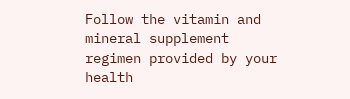Follow the vitamin and mineral supplement regimen provided by your health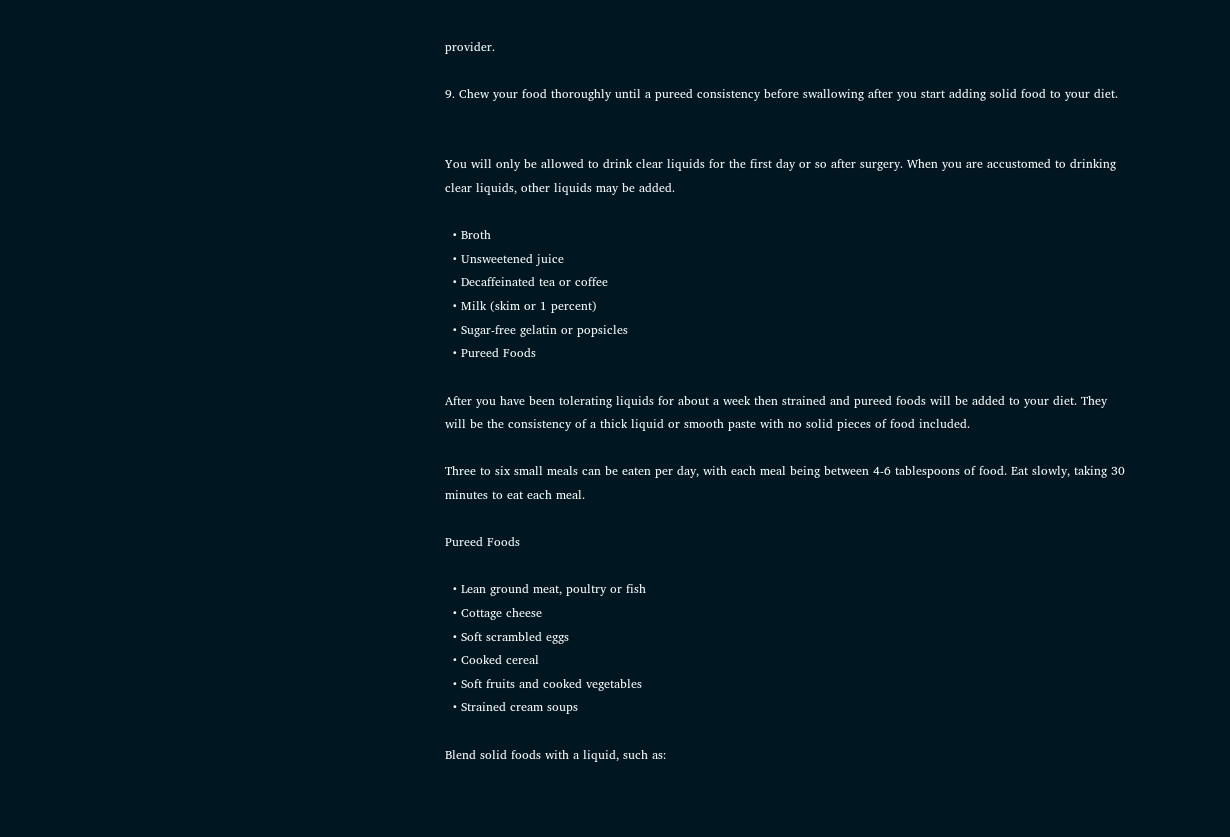provider.

9. Chew your food thoroughly until a pureed consistency before swallowing after you start adding solid food to your diet.


You will only be allowed to drink clear liquids for the first day or so after surgery. When you are accustomed to drinking clear liquids, other liquids may be added.

  • Broth
  • Unsweetened juice
  • Decaffeinated tea or coffee
  • Milk (skim or 1 percent)
  • Sugar-free gelatin or popsicles
  • Pureed Foods

After you have been tolerating liquids for about a week then strained and pureed foods will be added to your diet. They will be the consistency of a thick liquid or smooth paste with no solid pieces of food included.

Three to six small meals can be eaten per day, with each meal being between 4-6 tablespoons of food. Eat slowly, taking 30 minutes to eat each meal.

Pureed Foods

  • Lean ground meat, poultry or fish
  • Cottage cheese
  • Soft scrambled eggs
  • Cooked cereal
  • Soft fruits and cooked vegetables
  • Strained cream soups

Blend solid foods with a liquid, such as: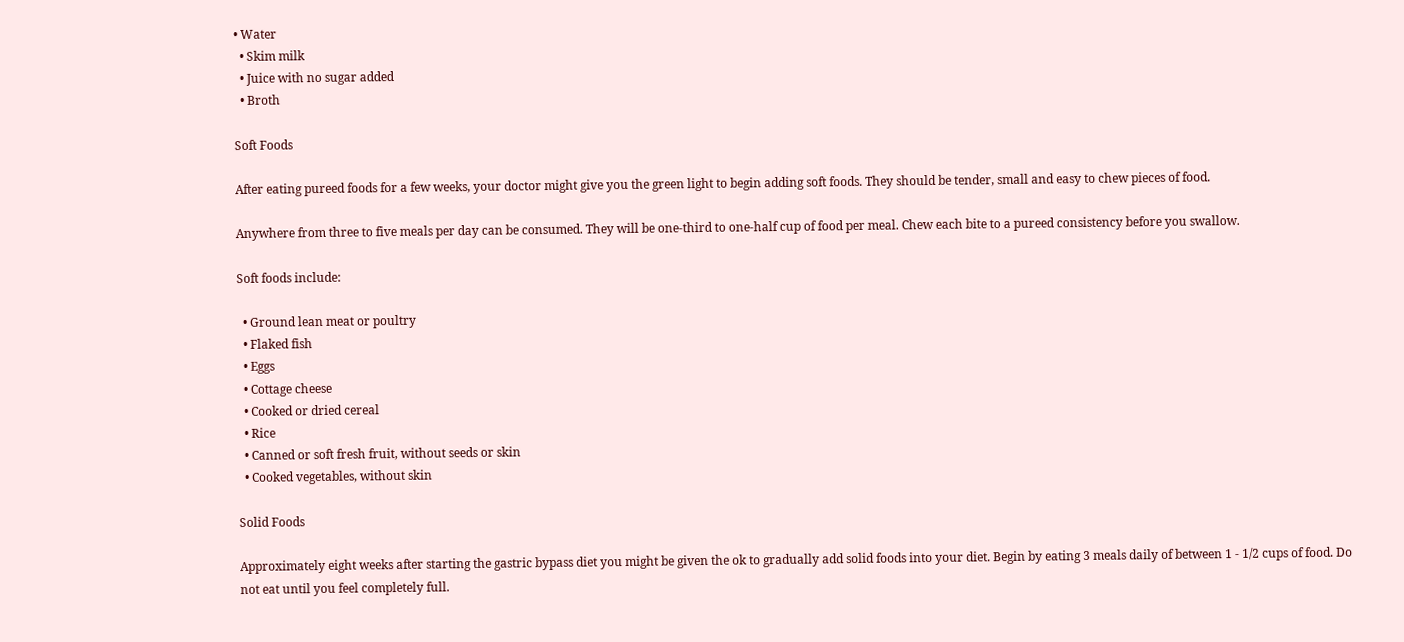• Water
  • Skim milk
  • Juice with no sugar added
  • Broth

Soft Foods

After eating pureed foods for a few weeks, your doctor might give you the green light to begin adding soft foods. They should be tender, small and easy to chew pieces of food.

Anywhere from three to five meals per day can be consumed. They will be one-third to one-half cup of food per meal. Chew each bite to a pureed consistency before you swallow.

Soft foods include:

  • Ground lean meat or poultry
  • Flaked fish
  • Eggs
  • Cottage cheese
  • Cooked or dried cereal
  • Rice
  • Canned or soft fresh fruit, without seeds or skin
  • Cooked vegetables, without skin

Solid Foods

Approximately eight weeks after starting the gastric bypass diet you might be given the ok to gradually add solid foods into your diet. Begin by eating 3 meals daily of between 1 - 1/2 cups of food. Do not eat until you feel completely full.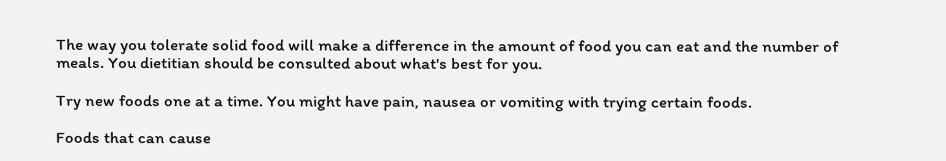The way you tolerate solid food will make a difference in the amount of food you can eat and the number of meals. You dietitian should be consulted about what's best for you.

Try new foods one at a time. You might have pain, nausea or vomiting with trying certain foods.

Foods that can cause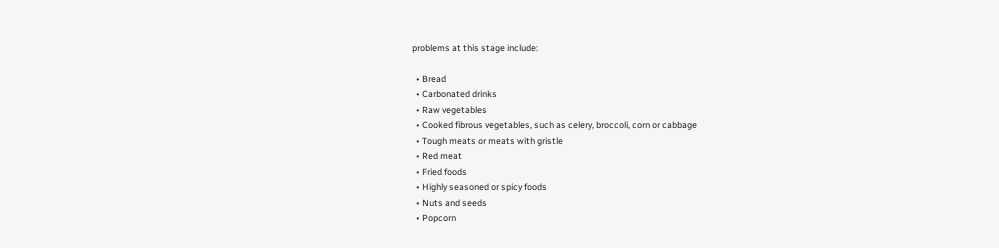problems at this stage include:

  • Bread
  • Carbonated drinks
  • Raw vegetables
  • Cooked fibrous vegetables, such as celery, broccoli, corn or cabbage
  • Tough meats or meats with gristle
  • Red meat
  • Fried foods
  • Highly seasoned or spicy foods
  • Nuts and seeds
  • Popcorn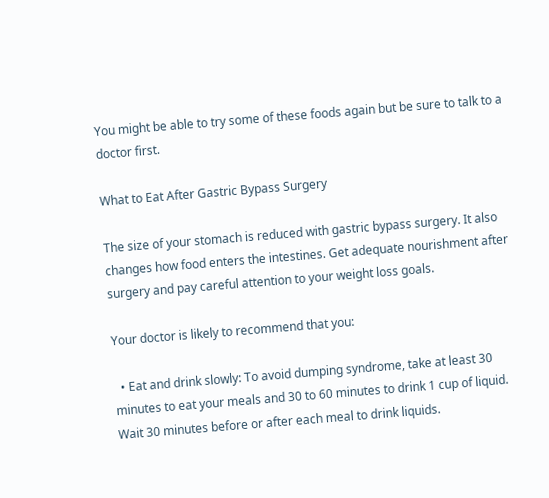You might be able to try some of these foods again but be sure to talk to a doctor first.

What to Eat After Gastric Bypass Surgery

The size of your stomach is reduced with gastric bypass surgery. It also changes how food enters the intestines. Get adequate nourishment after surgery and pay careful attention to your weight loss goals.

Your doctor is likely to recommend that you:

  • Eat and drink slowly: To avoid dumping syndrome, take at least 30 minutes to eat your meals and 30 to 60 minutes to drink 1 cup of liquid. Wait 30 minutes before or after each meal to drink liquids.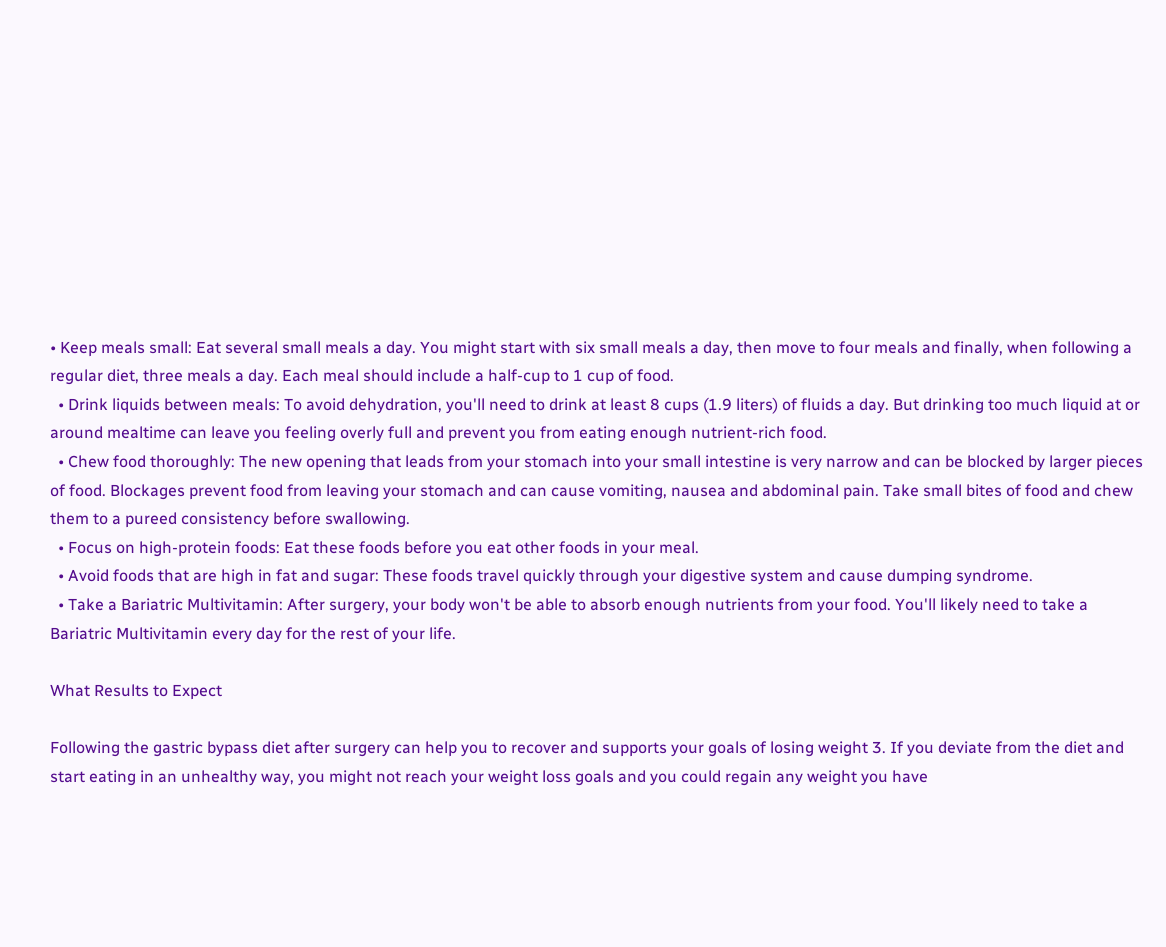• Keep meals small: Eat several small meals a day. You might start with six small meals a day, then move to four meals and finally, when following a regular diet, three meals a day. Each meal should include a half-cup to 1 cup of food.
  • Drink liquids between meals: To avoid dehydration, you'll need to drink at least 8 cups (1.9 liters) of fluids a day. But drinking too much liquid at or around mealtime can leave you feeling overly full and prevent you from eating enough nutrient-rich food.
  • Chew food thoroughly: The new opening that leads from your stomach into your small intestine is very narrow and can be blocked by larger pieces of food. Blockages prevent food from leaving your stomach and can cause vomiting, nausea and abdominal pain. Take small bites of food and chew them to a pureed consistency before swallowing.
  • Focus on high-protein foods: Eat these foods before you eat other foods in your meal.
  • Avoid foods that are high in fat and sugar: These foods travel quickly through your digestive system and cause dumping syndrome.
  • Take a Bariatric Multivitamin: After surgery, your body won't be able to absorb enough nutrients from your food. You'll likely need to take a Bariatric Multivitamin every day for the rest of your life.

What Results to Expect

Following the gastric bypass diet after surgery can help you to recover and supports your goals of losing weight 3. If you deviate from the diet and start eating in an unhealthy way, you might not reach your weight loss goals and you could regain any weight you have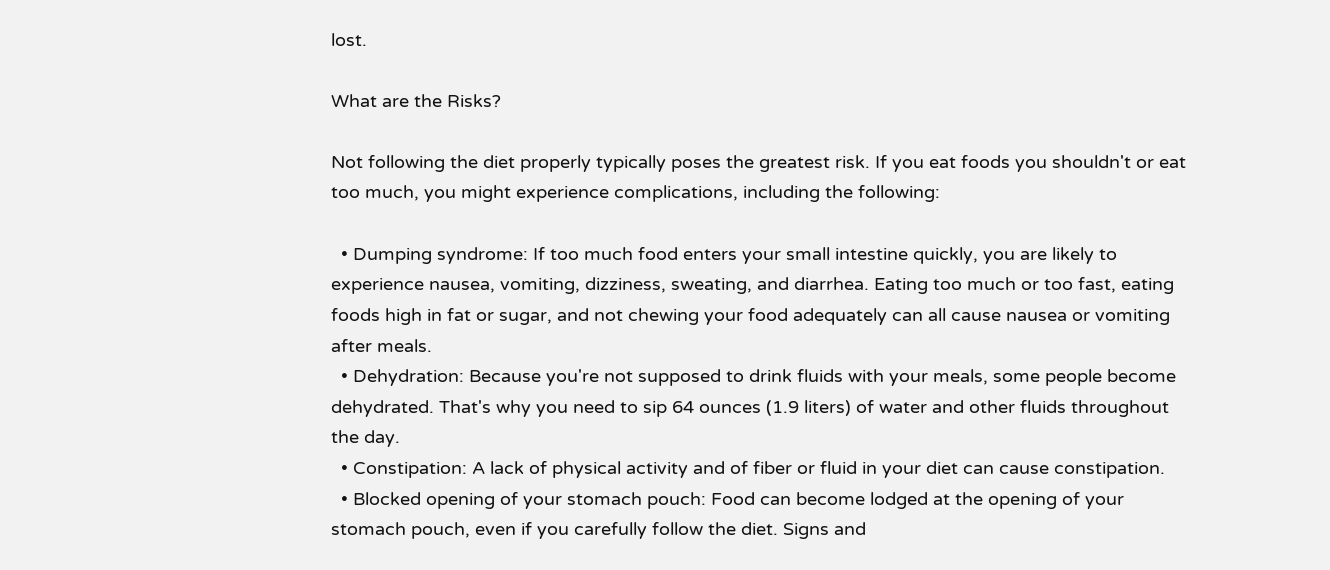lost.

What are the Risks?

Not following the diet properly typically poses the greatest risk. If you eat foods you shouldn't or eat too much, you might experience complications, including the following:

  • Dumping syndrome: If too much food enters your small intestine quickly, you are likely to experience nausea, vomiting, dizziness, sweating, and diarrhea. Eating too much or too fast, eating foods high in fat or sugar, and not chewing your food adequately can all cause nausea or vomiting after meals.
  • Dehydration: Because you're not supposed to drink fluids with your meals, some people become dehydrated. That's why you need to sip 64 ounces (1.9 liters) of water and other fluids throughout the day.
  • Constipation: A lack of physical activity and of fiber or fluid in your diet can cause constipation.
  • Blocked opening of your stomach pouch: Food can become lodged at the opening of your stomach pouch, even if you carefully follow the diet. Signs and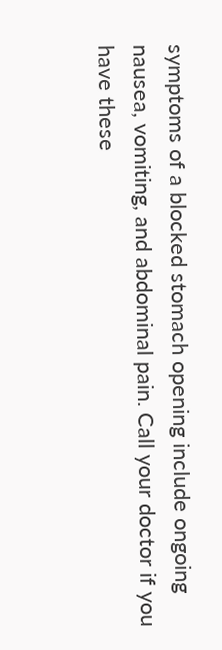symptoms of a blocked stomach opening include ongoing nausea, vomiting, and abdominal pain. Call your doctor if you have these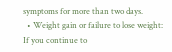symptoms for more than two days.
  • Weight gain or failure to lose weight: If you continue to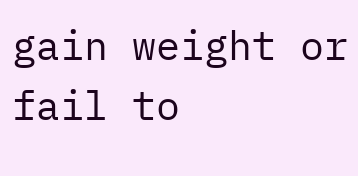gain weight or fail to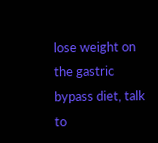lose weight on the gastric bypass diet, talk to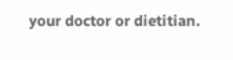your doctor or dietitian.